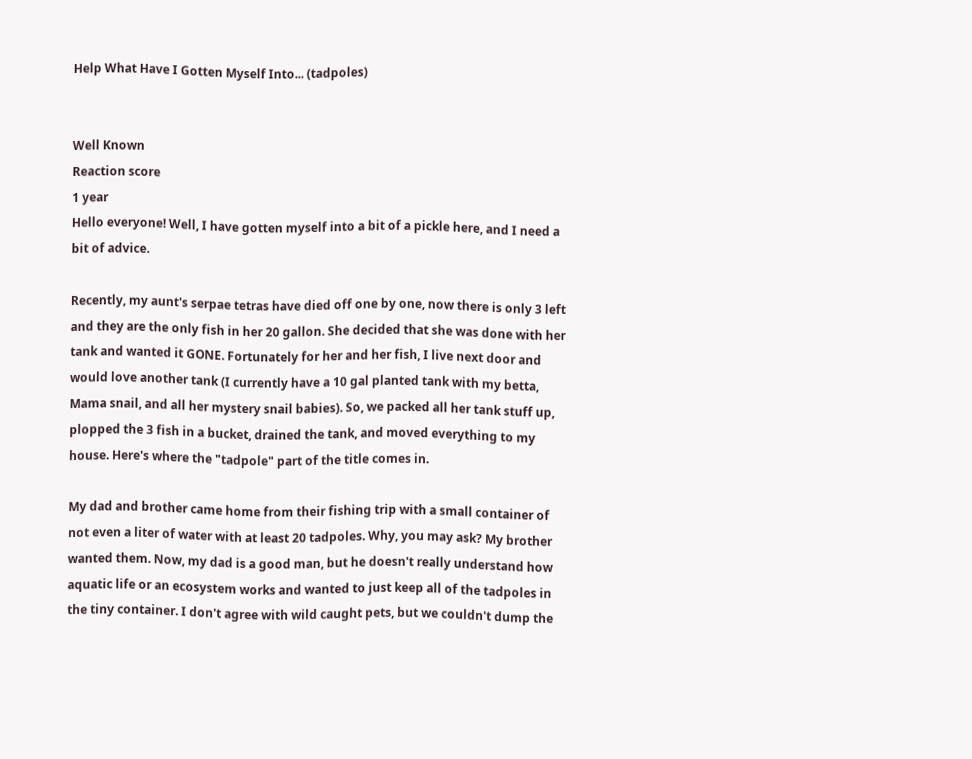Help What Have I Gotten Myself Into... (tadpoles)


Well Known
Reaction score
1 year
Hello everyone! Well, I have gotten myself into a bit of a pickle here, and I need a bit of advice.

Recently, my aunt's serpae tetras have died off one by one, now there is only 3 left and they are the only fish in her 20 gallon. She decided that she was done with her tank and wanted it GONE. Fortunately for her and her fish, I live next door and would love another tank (I currently have a 10 gal planted tank with my betta, Mama snail, and all her mystery snail babies). So, we packed all her tank stuff up, plopped the 3 fish in a bucket, drained the tank, and moved everything to my house. Here's where the "tadpole" part of the title comes in.

My dad and brother came home from their fishing trip with a small container of not even a liter of water with at least 20 tadpoles. Why, you may ask? My brother wanted them. Now, my dad is a good man, but he doesn't really understand how aquatic life or an ecosystem works and wanted to just keep all of the tadpoles in the tiny container. I don't agree with wild caught pets, but we couldn't dump the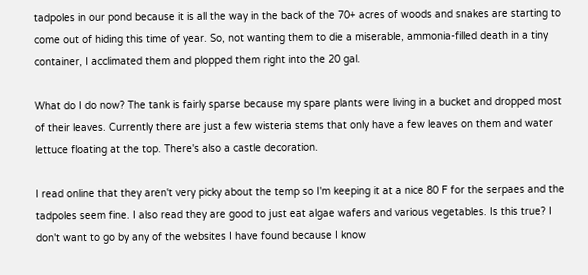tadpoles in our pond because it is all the way in the back of the 70+ acres of woods and snakes are starting to come out of hiding this time of year. So, not wanting them to die a miserable, ammonia-filled death in a tiny container, I acclimated them and plopped them right into the 20 gal.

What do I do now? The tank is fairly sparse because my spare plants were living in a bucket and dropped most of their leaves. Currently there are just a few wisteria stems that only have a few leaves on them and water lettuce floating at the top. There's also a castle decoration.

I read online that they aren't very picky about the temp so I'm keeping it at a nice 80 F for the serpaes and the tadpoles seem fine. I also read they are good to just eat algae wafers and various vegetables. Is this true? I don't want to go by any of the websites I have found because I know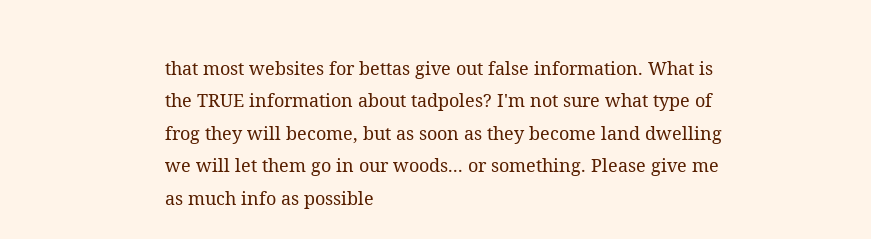that most websites for bettas give out false information. What is the TRUE information about tadpoles? I'm not sure what type of frog they will become, but as soon as they become land dwelling we will let them go in our woods... or something. Please give me as much info as possible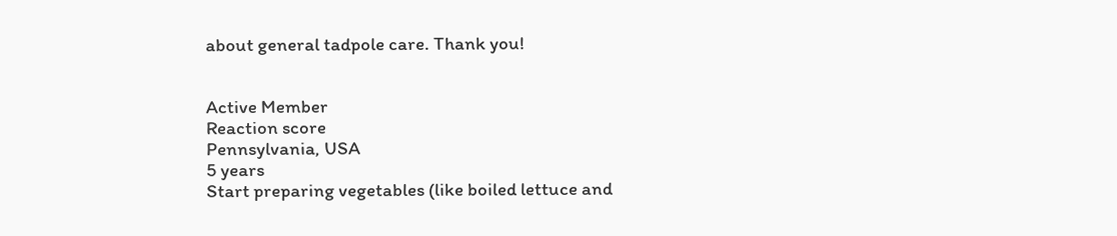about general tadpole care. Thank you!


Active Member
Reaction score
Pennsylvania, USA
5 years
Start preparing vegetables (like boiled lettuce and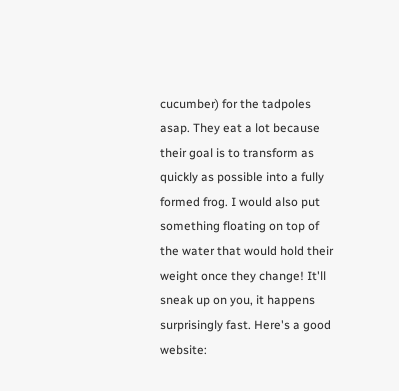cucumber) for the tadpoles asap. They eat a lot because their goal is to transform as quickly as possible into a fully formed frog. I would also put something floating on top of the water that would hold their weight once they change! It'll sneak up on you, it happens surprisingly fast. Here's a good website: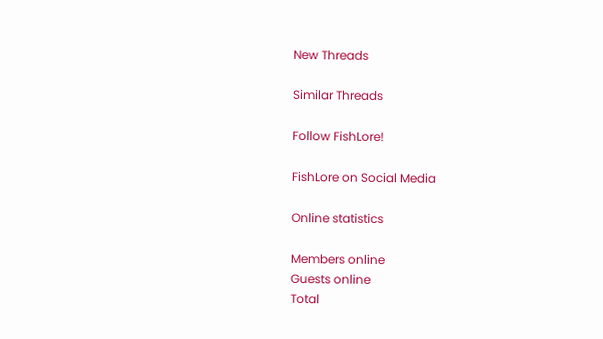New Threads

Similar Threads

Follow FishLore!

FishLore on Social Media

Online statistics

Members online
Guests online
Total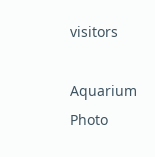visitors

Aquarium Photo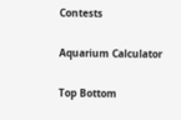Contests

Aquarium Calculator

Top Bottom